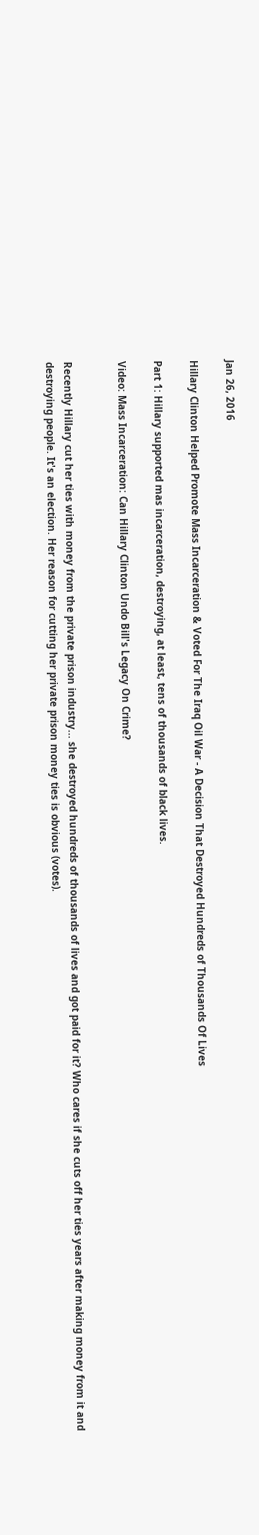Jan 26, 2016

Hillary Clinton Helped Promote Mass Incarceration & Voted For The Iraq Oil War - A Decision That Destroyed Hundreds of Thousands Of Lives

Part 1: Hillary supported mas incarceration, destroying, at least, tens of thousands of black lives.

Video: Mass Incarceration: Can Hillary Clinton Undo Bill's Legacy On Crime?


Recently Hillary cut her ties with money from the private prison industry... she destroyed hundreds of thousands of lives and got paid for it? Who cares if she cuts off her ties years after making money from it and destroying people. It's an election. Her reason for cutting her private prison money ties is obvious (votes).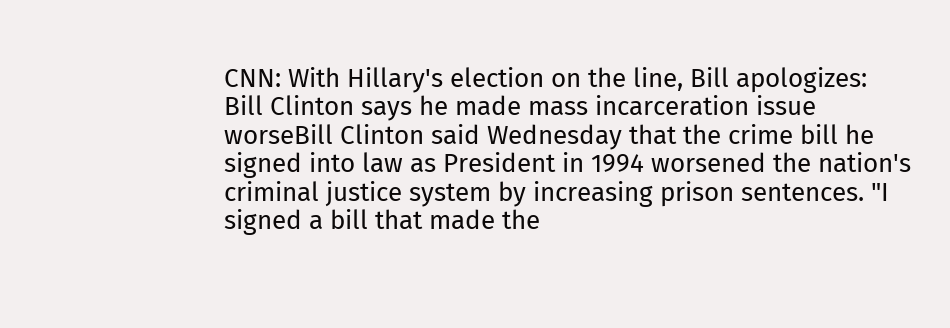CNN: With Hillary's election on the line, Bill apologizes:
Bill Clinton says he made mass incarceration issue worseBill Clinton said Wednesday that the crime bill he signed into law as President in 1994 worsened the nation's criminal justice system by increasing prison sentences. "I signed a bill that made the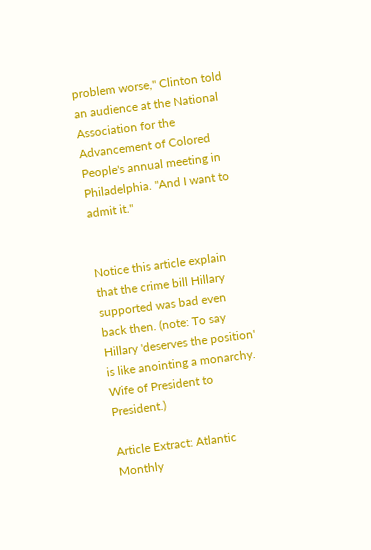problem worse," Clinton told an audience at the National Association for the Advancement of Colored People's annual meeting in Philadelphia. "And I want to admit it."


Notice this article explain that the crime bill Hillary supported was bad even back then. (note: To say Hillary 'deserves the position' is like anointing a monarchy. Wife of President to President.)

Article Extract: Atlantic Monthly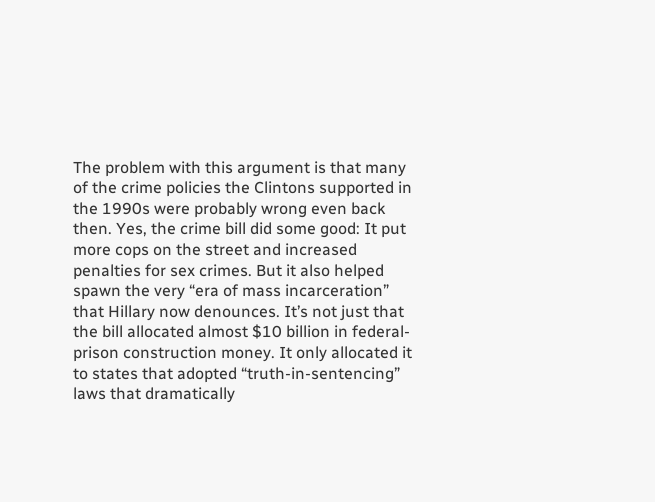The problem with this argument is that many of the crime policies the Clintons supported in the 1990s were probably wrong even back then. Yes, the crime bill did some good: It put more cops on the street and increased penalties for sex crimes. But it also helped spawn the very “era of mass incarceration” that Hillary now denounces. It’s not just that the bill allocated almost $10 billion in federal-prison construction money. It only allocated it to states that adopted “truth-in-sentencing” laws that dramatically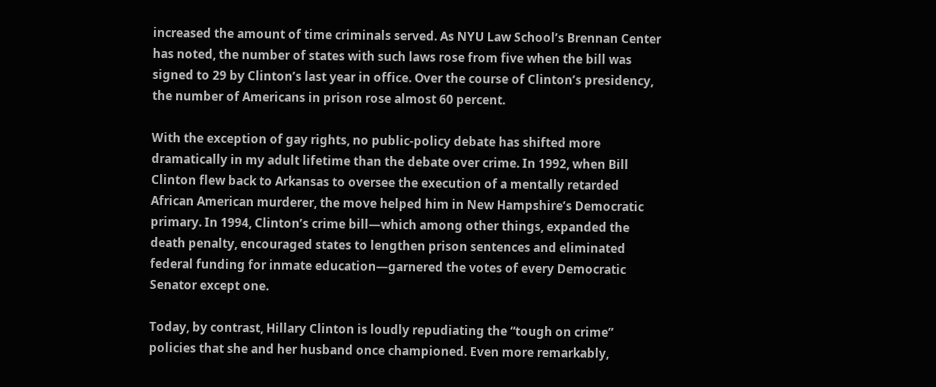increased the amount of time criminals served. As NYU Law School’s Brennan Center has noted, the number of states with such laws rose from five when the bill was signed to 29 by Clinton’s last year in office. Over the course of Clinton’s presidency, the number of Americans in prison rose almost 60 percent.

With the exception of gay rights, no public-policy debate has shifted more dramatically in my adult lifetime than the debate over crime. In 1992, when Bill Clinton flew back to Arkansas to oversee the execution of a mentally retarded African American murderer, the move helped him in New Hampshire’s Democratic primary. In 1994, Clinton’s crime bill—which among other things, expanded the death penalty, encouraged states to lengthen prison sentences and eliminated federal funding for inmate education—garnered the votes of every Democratic Senator except one.

Today, by contrast, Hillary Clinton is loudly repudiating the “tough on crime” policies that she and her husband once championed. Even more remarkably,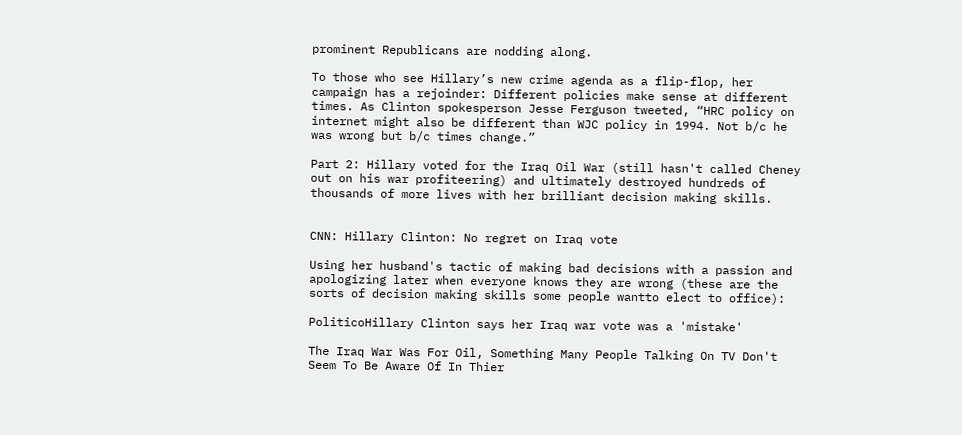prominent Republicans are nodding along.

To those who see Hillary’s new crime agenda as a flip-flop, her campaign has a rejoinder: Different policies make sense at different times. As Clinton spokesperson Jesse Ferguson tweeted, “HRC policy on internet might also be different than WJC policy in 1994. Not b/c he was wrong but b/c times change.”

Part 2: Hillary voted for the Iraq Oil War (still hasn't called Cheney out on his war profiteering) and ultimately destroyed hundreds of thousands of more lives with her brilliant decision making skills.


CNN: Hillary Clinton: No regret on Iraq vote

Using her husband's tactic of making bad decisions with a passion and apologizing later when everyone knows they are wrong (these are the sorts of decision making skills some people wantto elect to office):

PoliticoHillary Clinton says her Iraq war vote was a 'mistake'

The Iraq War Was For Oil, Something Many People Talking On TV Don't Seem To Be Aware Of In Thier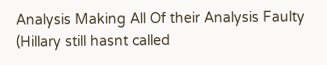Analysis Making All Of their Analysis Faulty (Hillary still hasnt called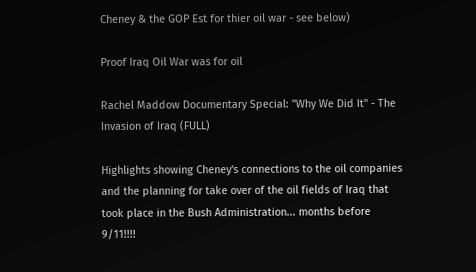Cheney & the GOP Est for thier oil war - see below)

Proof Iraq Oil War was for oil

Rachel Maddow Documentary Special: "Why We Did It" - The Invasion of Iraq (FULL)

Highlights showing Cheney's connections to the oil companies and the planning for take over of the oil fields of Iraq that took place in the Bush Administration... months before 9/11!!!!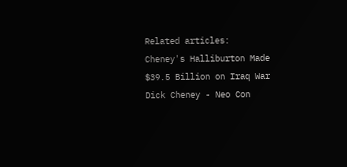Related articles:
Cheney's Halliburton Made $39.5 Billion on Iraq War
Dick Cheney - Neo Con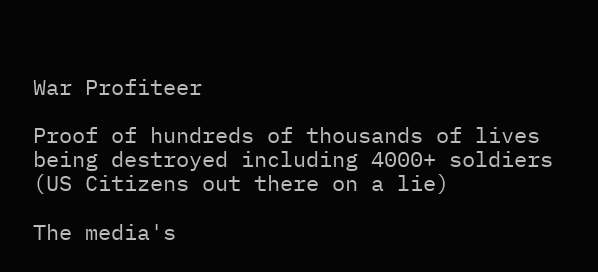War Profiteer

Proof of hundreds of thousands of lives being destroyed including 4000+ soldiers (US Citizens out there on a lie)

The media's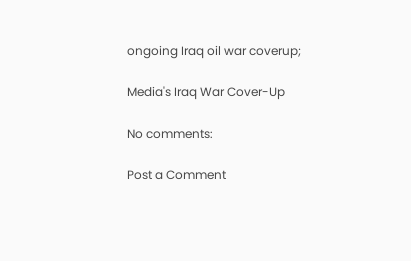ongoing Iraq oil war coverup;

Media's Iraq War Cover-Up

No comments:

Post a Comment